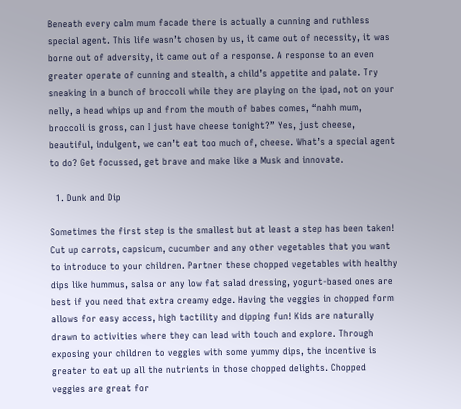Beneath every calm mum facade there is actually a cunning and ruthless special agent. This life wasn’t chosen by us, it came out of necessity, it was borne out of adversity, it came out of a response. A response to an even greater operate of cunning and stealth, a child’s appetite and palate. Try sneaking in a bunch of broccoli while they are playing on the ipad, not on your nelly, a head whips up and from the mouth of babes comes, “nahh mum, broccoli is gross, can I just have cheese tonight?” Yes, just cheese, beautiful, indulgent, we can’t eat too much of, cheese. What’s a special agent to do? Get focussed, get brave and make like a Musk and innovate.

  1. Dunk and Dip

Sometimes the first step is the smallest but at least a step has been taken! Cut up carrots, capsicum, cucumber and any other vegetables that you want to introduce to your children. Partner these chopped vegetables with healthy dips like hummus, salsa or any low fat salad dressing, yogurt-based ones are best if you need that extra creamy edge. Having the veggies in chopped form allows for easy access, high tactility and dipping fun! Kids are naturally drawn to activities where they can lead with touch and explore. Through exposing your children to veggies with some yummy dips, the incentive is greater to eat up all the nutrients in those chopped delights. Chopped veggies are great for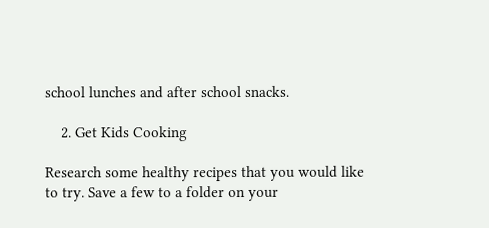school lunches and after school snacks.

    2. Get Kids Cooking

Research some healthy recipes that you would like to try. Save a few to a folder on your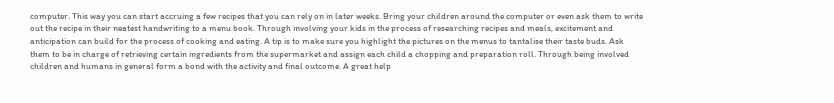computer. This way you can start accruing a few recipes that you can rely on in later weeks. Bring your children around the computer or even ask them to write out the recipe in their neatest handwriting to a menu book. Through involving your kids in the process of researching recipes and meals, excitement and anticipation can build for the process of cooking and eating. A tip is to make sure you highlight the pictures on the menus to tantalise their taste buds. Ask them to be in charge of retrieving certain ingredients from the supermarket and assign each child a chopping and preparation roll. Through being involved children and humans in general form a bond with the activity and final outcome. A great help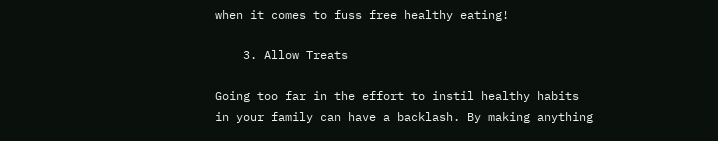when it comes to fuss free healthy eating!

    3. Allow Treats

Going too far in the effort to instil healthy habits in your family can have a backlash. By making anything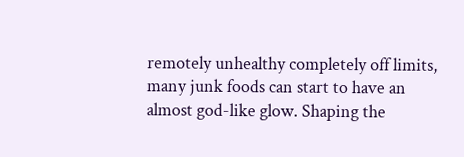remotely unhealthy completely off limits, many junk foods can start to have an almost god-like glow. Shaping the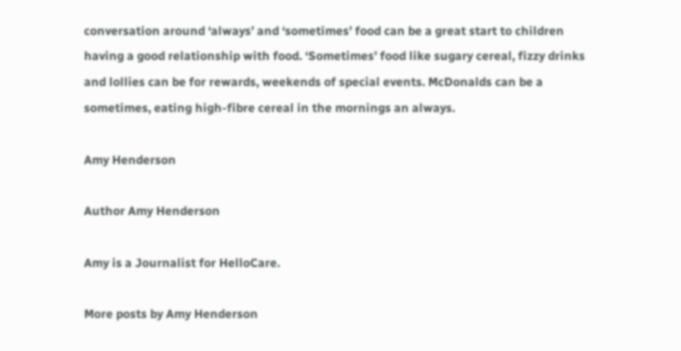conversation around ‘always’ and ‘sometimes’ food can be a great start to children having a good relationship with food. ‘Sometimes’ food like sugary cereal, fizzy drinks and lollies can be for rewards, weekends of special events. McDonalds can be a sometimes, eating high-fibre cereal in the mornings an always.

Amy Henderson

Author Amy Henderson

Amy is a Journalist for HelloCare.

More posts by Amy Henderson